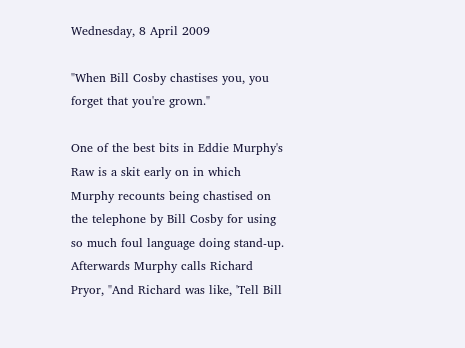Wednesday, 8 April 2009

"When Bill Cosby chastises you, you forget that you're grown."

One of the best bits in Eddie Murphy's Raw is a skit early on in which Murphy recounts being chastised on the telephone by Bill Cosby for using so much foul language doing stand-up. Afterwards Murphy calls Richard Pryor, "And Richard was like, 'Tell Bill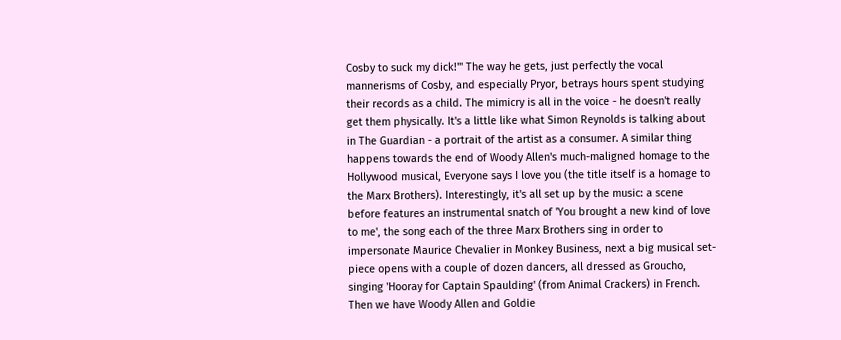Cosby to suck my dick!'" The way he gets, just perfectly the vocal mannerisms of Cosby, and especially Pryor, betrays hours spent studying their records as a child. The mimicry is all in the voice - he doesn't really get them physically. It's a little like what Simon Reynolds is talking about in The Guardian - a portrait of the artist as a consumer. A similar thing happens towards the end of Woody Allen's much-maligned homage to the Hollywood musical, Everyone says I love you (the title itself is a homage to the Marx Brothers). Interestingly, it's all set up by the music: a scene before features an instrumental snatch of 'You brought a new kind of love to me', the song each of the three Marx Brothers sing in order to impersonate Maurice Chevalier in Monkey Business, next a big musical set-piece opens with a couple of dozen dancers, all dressed as Groucho, singing 'Hooray for Captain Spaulding' (from Animal Crackers) in French. Then we have Woody Allen and Goldie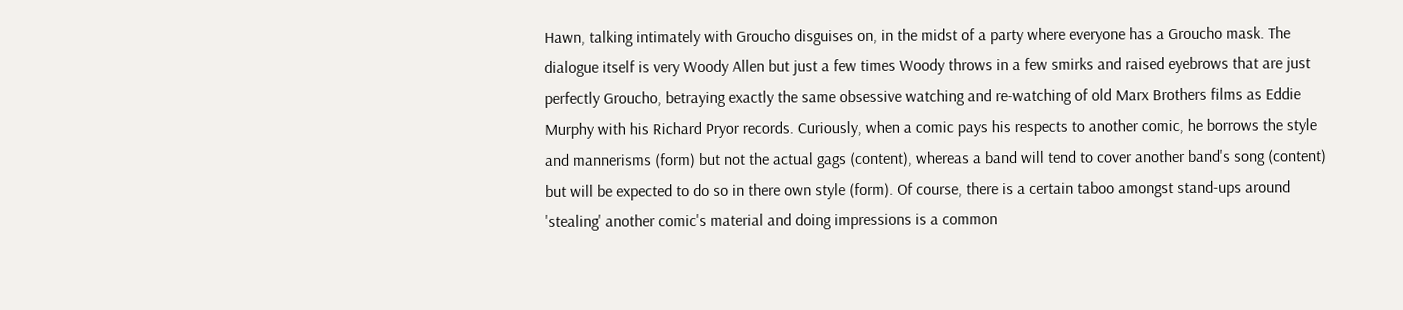Hawn, talking intimately with Groucho disguises on, in the midst of a party where everyone has a Groucho mask. The dialogue itself is very Woody Allen but just a few times Woody throws in a few smirks and raised eyebrows that are just perfectly Groucho, betraying exactly the same obsessive watching and re-watching of old Marx Brothers films as Eddie Murphy with his Richard Pryor records. Curiously, when a comic pays his respects to another comic, he borrows the style and mannerisms (form) but not the actual gags (content), whereas a band will tend to cover another band's song (content) but will be expected to do so in there own style (form). Of course, there is a certain taboo amongst stand-ups around 'stealing' another comic's material and doing impressions is a common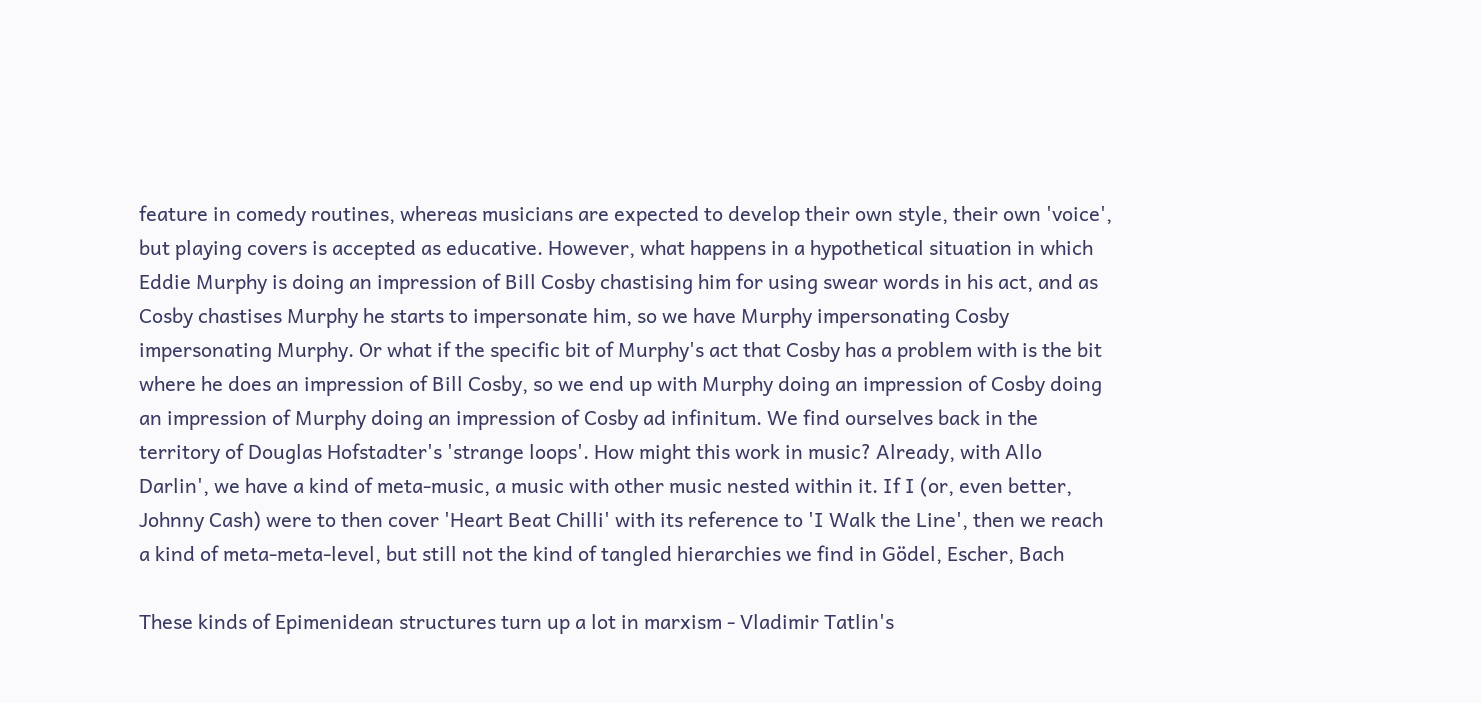feature in comedy routines, whereas musicians are expected to develop their own style, their own 'voice', but playing covers is accepted as educative. However, what happens in a hypothetical situation in which Eddie Murphy is doing an impression of Bill Cosby chastising him for using swear words in his act, and as Cosby chastises Murphy he starts to impersonate him, so we have Murphy impersonating Cosby impersonating Murphy. Or what if the specific bit of Murphy's act that Cosby has a problem with is the bit where he does an impression of Bill Cosby, so we end up with Murphy doing an impression of Cosby doing an impression of Murphy doing an impression of Cosby ad infinitum. We find ourselves back in the territory of Douglas Hofstadter's 'strange loops'. How might this work in music? Already, with Allo Darlin', we have a kind of meta-music, a music with other music nested within it. If I (or, even better, Johnny Cash) were to then cover 'Heart Beat Chilli' with its reference to 'I Walk the Line', then we reach a kind of meta-meta-level, but still not the kind of tangled hierarchies we find in Gödel, Escher, Bach

These kinds of Epimenidean structures turn up a lot in marxism - Vladimir Tatlin's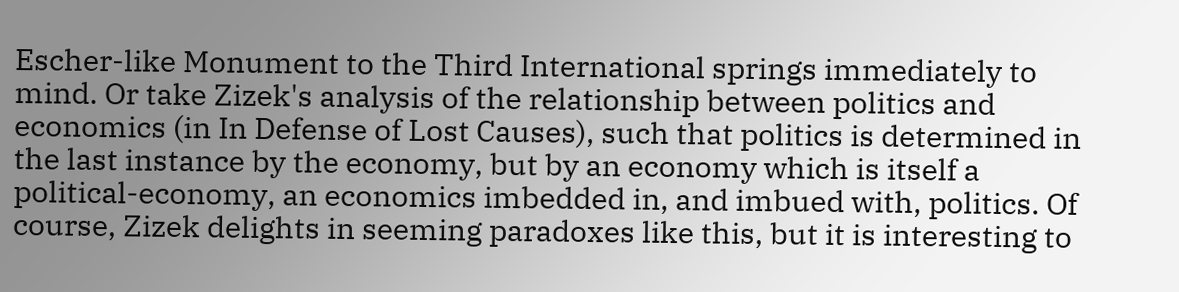Escher-like Monument to the Third International springs immediately to mind. Or take Zizek's analysis of the relationship between politics and economics (in In Defense of Lost Causes), such that politics is determined in the last instance by the economy, but by an economy which is itself a political-economy, an economics imbedded in, and imbued with, politics. Of course, Zizek delights in seeming paradoxes like this, but it is interesting to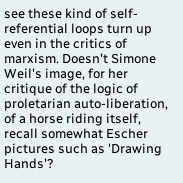see these kind of self-referential loops turn up even in the critics of marxism. Doesn't Simone Weil's image, for her critique of the logic of proletarian auto-liberation, of a horse riding itself, recall somewhat Escher pictures such as 'Drawing Hands'?